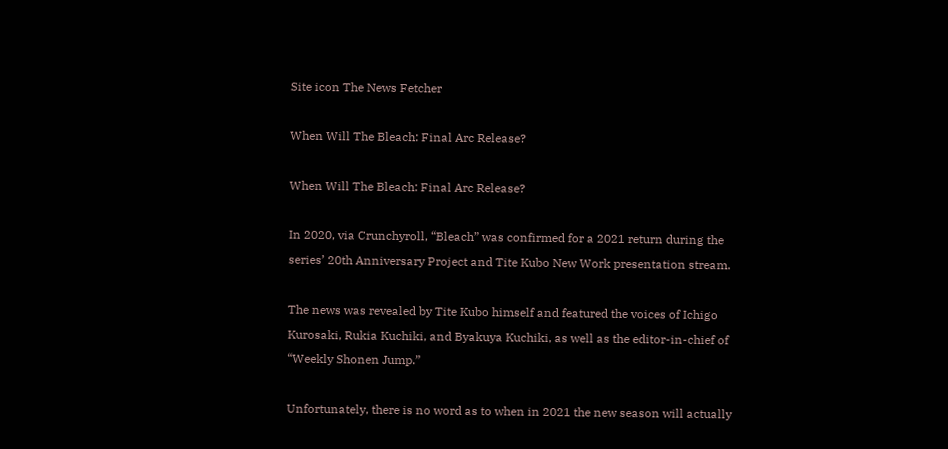Site icon The News Fetcher

When Will The Bleach: Final Arc Release?

When Will The Bleach: Final Arc Release?

In 2020, via Crunchyroll, “Bleach” was confirmed for a 2021 return during the series’ 20th Anniversary Project and Tite Kubo New Work presentation stream.

The news was revealed by Tite Kubo himself and featured the voices of Ichigo Kurosaki, Rukia Kuchiki, and Byakuya Kuchiki, as well as the editor-in-chief of “Weekly Shonen Jump.”

Unfortunately, there is no word as to when in 2021 the new season will actually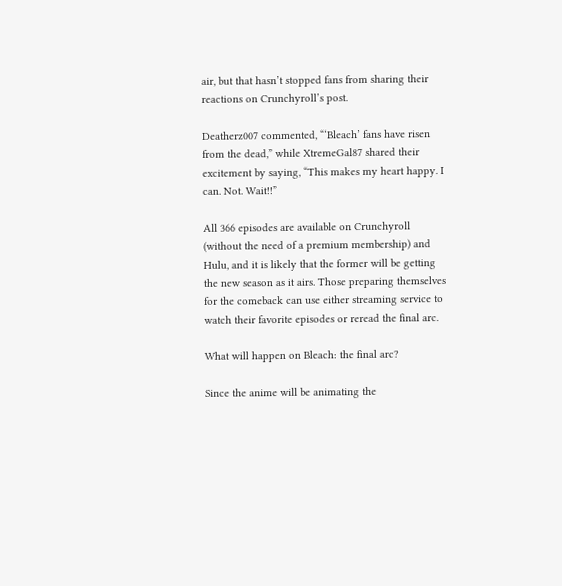air, but that hasn’t stopped fans from sharing their reactions on Crunchyroll’s post.

Deatherz007 commented, “‘Bleach’ fans have risen from the dead,” while XtremeGal87 shared their excitement by saying, “This makes my heart happy. I can. Not. Wait!!”

All 366 episodes are available on Crunchyroll (without the need of a premium membership) and Hulu, and it is likely that the former will be getting the new season as it airs. Those preparing themselves for the comeback can use either streaming service to watch their favorite episodes or reread the final arc.

What will happen on Bleach: the final arc?

Since the anime will be animating the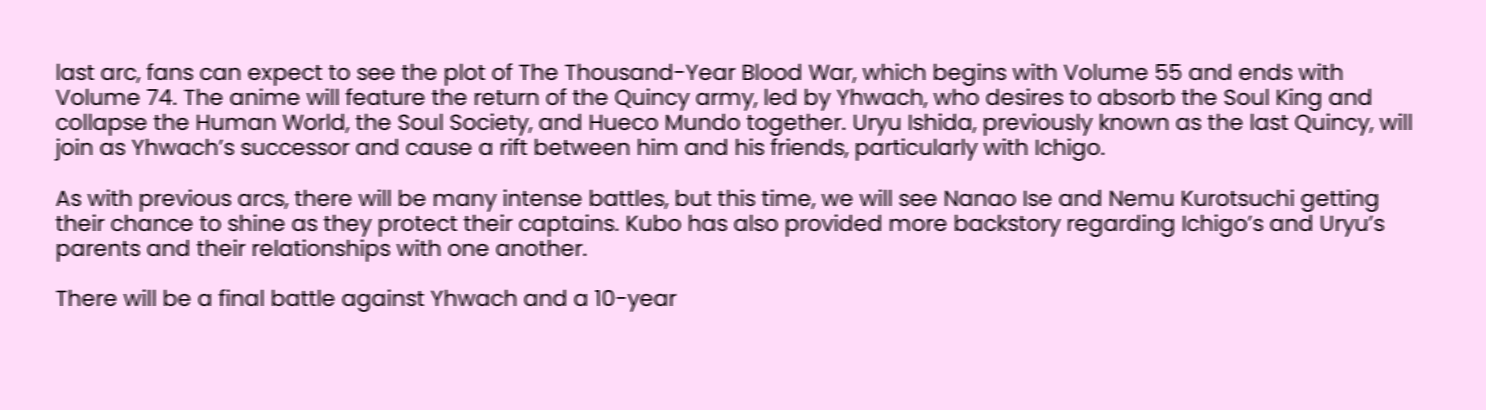last arc, fans can expect to see the plot of The Thousand-Year Blood War, which begins with Volume 55 and ends with Volume 74. The anime will feature the return of the Quincy army, led by Yhwach, who desires to absorb the Soul King and collapse the Human World, the Soul Society, and Hueco Mundo together. Uryu Ishida, previously known as the last Quincy, will join as Yhwach’s successor and cause a rift between him and his friends, particularly with Ichigo.

As with previous arcs, there will be many intense battles, but this time, we will see Nanao Ise and Nemu Kurotsuchi getting their chance to shine as they protect their captains. Kubo has also provided more backstory regarding Ichigo’s and Uryu’s parents and their relationships with one another.

There will be a final battle against Yhwach and a 10-year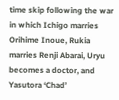time skip following the war in which Ichigo marries Orihime Inoue, Rukia marries Renji Abarai, Uryu becomes a doctor, and Yasutora ‘Chad’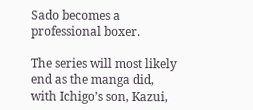Sado becomes a professional boxer.

The series will most likely end as the manga did, with Ichigo’s son, Kazui,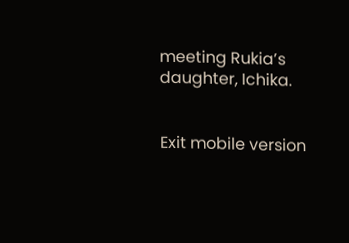meeting Rukia’s daughter, Ichika.


Exit mobile version